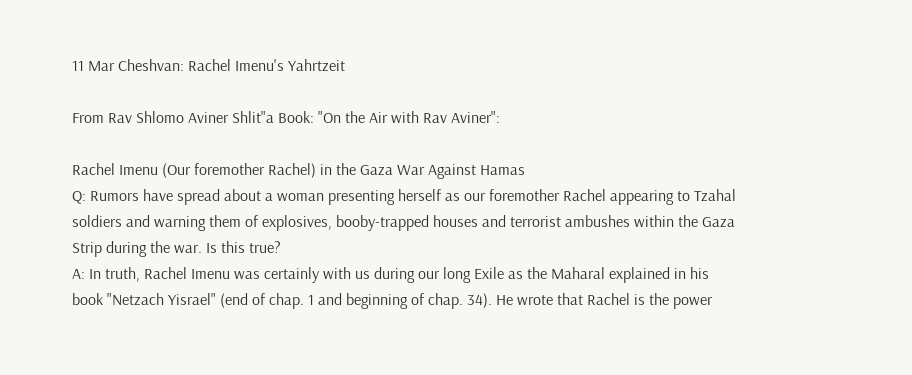11 Mar Cheshvan: Rachel Imenu's Yahrtzeit

From Rav Shlomo Aviner Shlit"a Book: "On the Air with Rav Aviner":

Rachel Imenu (Our foremother Rachel) in the Gaza War Against Hamas
Q: Rumors have spread about a woman presenting herself as our foremother Rachel appearing to Tzahal soldiers and warning them of explosives, booby-trapped houses and terrorist ambushes within the Gaza Strip during the war. Is this true?
A: In truth, Rachel Imenu was certainly with us during our long Exile as the Maharal explained in his book "Netzach Yisrael" (end of chap. 1 and beginning of chap. 34). He wrote that Rachel is the power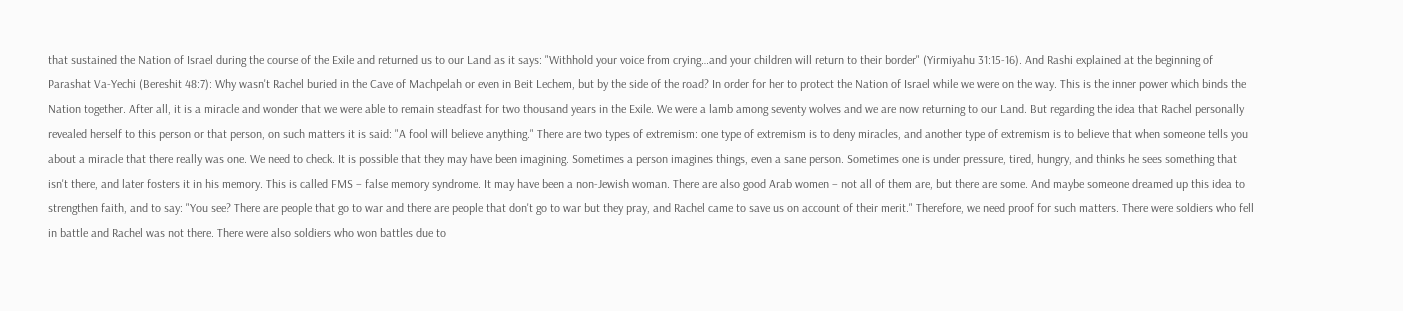that sustained the Nation of Israel during the course of the Exile and returned us to our Land as it says: "Withhold your voice from crying…and your children will return to their border" (Yirmiyahu 31:15-16). And Rashi explained at the beginning of Parashat Va-Yechi (Bereshit 48:7): Why wasn't Rachel buried in the Cave of Machpelah or even in Beit Lechem, but by the side of the road? In order for her to protect the Nation of Israel while we were on the way. This is the inner power which binds the Nation together. After all, it is a miracle and wonder that we were able to remain steadfast for two thousand years in the Exile. We were a lamb among seventy wolves and we are now returning to our Land. But regarding the idea that Rachel personally revealed herself to this person or that person, on such matters it is said: "A fool will believe anything." There are two types of extremism: one type of extremism is to deny miracles, and another type of extremism is to believe that when someone tells you about a miracle that there really was one. We need to check. It is possible that they may have been imagining. Sometimes a person imagines things, even a sane person. Sometimes one is under pressure, tired, hungry, and thinks he sees something that isn't there, and later fosters it in his memory. This is called FMS – false memory syndrome. It may have been a non-Jewish woman. There are also good Arab women – not all of them are, but there are some. And maybe someone dreamed up this idea to strengthen faith, and to say: "You see? There are people that go to war and there are people that don't go to war but they pray, and Rachel came to save us on account of their merit." Therefore, we need proof for such matters. There were soldiers who fell in battle and Rachel was not there. There were also soldiers who won battles due to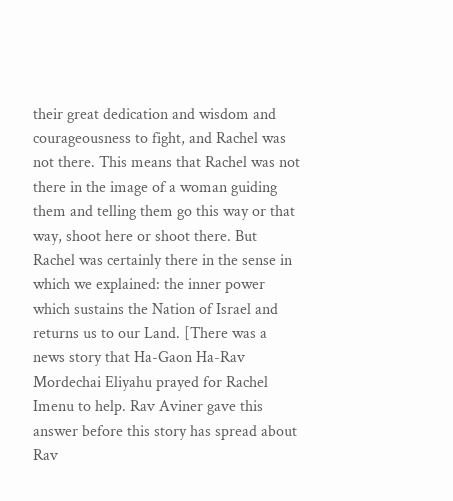their great dedication and wisdom and courageousness to fight, and Rachel was not there. This means that Rachel was not there in the image of a woman guiding them and telling them go this way or that way, shoot here or shoot there. But Rachel was certainly there in the sense in which we explained: the inner power which sustains the Nation of Israel and returns us to our Land. [There was a news story that Ha-Gaon Ha-Rav Mordechai Eliyahu prayed for Rachel Imenu to help. Rav Aviner gave this answer before this story has spread about Rav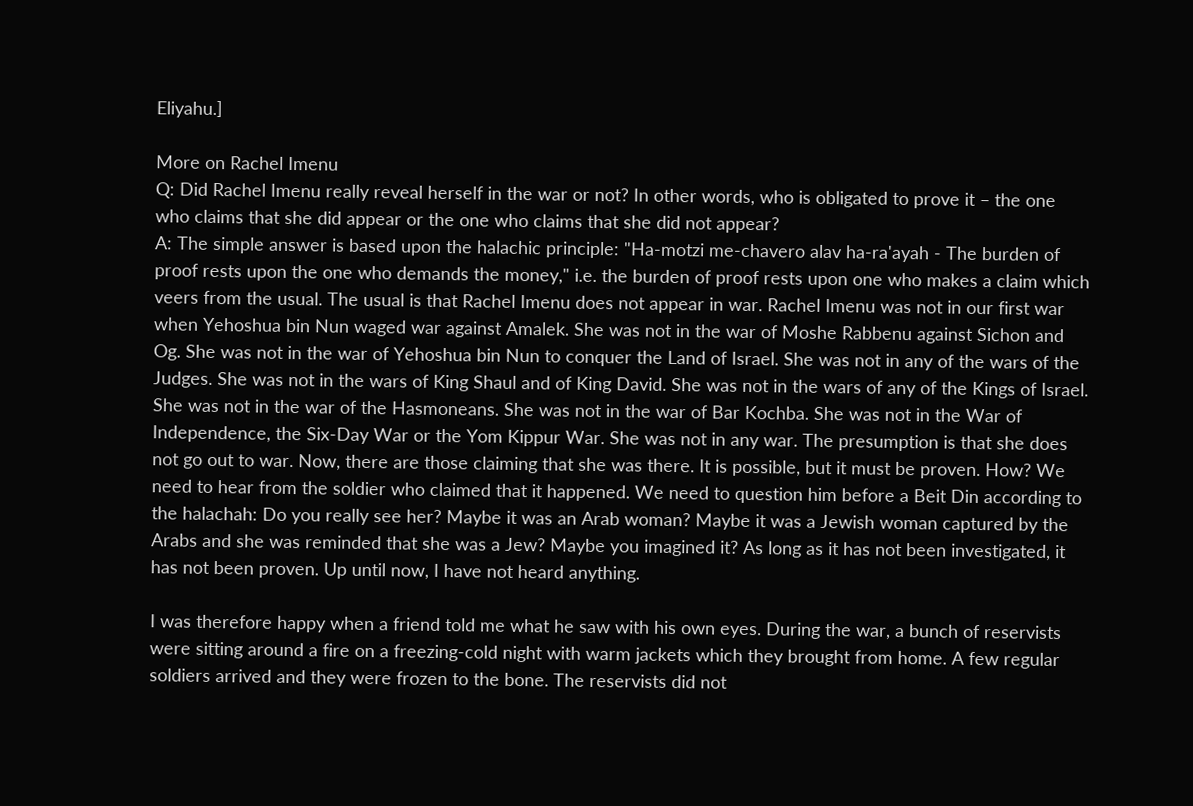Eliyahu.]

More on Rachel Imenu
Q: Did Rachel Imenu really reveal herself in the war or not? In other words, who is obligated to prove it – the one who claims that she did appear or the one who claims that she did not appear?
A: The simple answer is based upon the halachic principle: "Ha-motzi me-chavero alav ha-ra'ayah - The burden of proof rests upon the one who demands the money," i.e. the burden of proof rests upon one who makes a claim which veers from the usual. The usual is that Rachel Imenu does not appear in war. Rachel Imenu was not in our first war when Yehoshua bin Nun waged war against Amalek. She was not in the war of Moshe Rabbenu against Sichon and Og. She was not in the war of Yehoshua bin Nun to conquer the Land of Israel. She was not in any of the wars of the Judges. She was not in the wars of King Shaul and of King David. She was not in the wars of any of the Kings of Israel. She was not in the war of the Hasmoneans. She was not in the war of Bar Kochba. She was not in the War of Independence, the Six-Day War or the Yom Kippur War. She was not in any war. The presumption is that she does not go out to war. Now, there are those claiming that she was there. It is possible, but it must be proven. How? We need to hear from the soldier who claimed that it happened. We need to question him before a Beit Din according to the halachah: Do you really see her? Maybe it was an Arab woman? Maybe it was a Jewish woman captured by the Arabs and she was reminded that she was a Jew? Maybe you imagined it? As long as it has not been investigated, it has not been proven. Up until now, I have not heard anything.

I was therefore happy when a friend told me what he saw with his own eyes. During the war, a bunch of reservists were sitting around a fire on a freezing-cold night with warm jackets which they brought from home. A few regular soldiers arrived and they were frozen to the bone. The reservists did not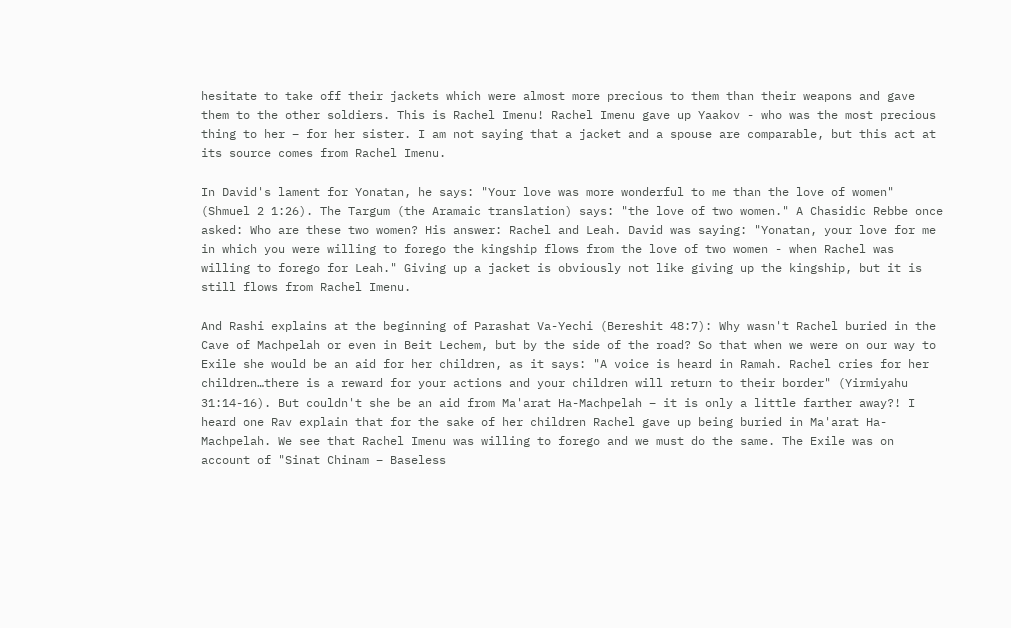hesitate to take off their jackets which were almost more precious to them than their weapons and gave them to the other soldiers. This is Rachel Imenu! Rachel Imenu gave up Yaakov - who was the most precious thing to her – for her sister. I am not saying that a jacket and a spouse are comparable, but this act at its source comes from Rachel Imenu.

In David's lament for Yonatan, he says: "Your love was more wonderful to me than the love of women" (Shmuel 2 1:26). The Targum (the Aramaic translation) says: "the love of two women." A Chasidic Rebbe once asked: Who are these two women? His answer: Rachel and Leah. David was saying: "Yonatan, your love for me in which you were willing to forego the kingship flows from the love of two women - when Rachel was willing to forego for Leah." Giving up a jacket is obviously not like giving up the kingship, but it is still flows from Rachel Imenu.

And Rashi explains at the beginning of Parashat Va-Yechi (Bereshit 48:7): Why wasn't Rachel buried in the Cave of Machpelah or even in Beit Lechem, but by the side of the road? So that when we were on our way to Exile she would be an aid for her children, as it says: "A voice is heard in Ramah. Rachel cries for her children…there is a reward for your actions and your children will return to their border" (Yirmiyahu 31:14-16). But couldn't she be an aid from Ma'arat Ha-Machpelah – it is only a little farther away?! I heard one Rav explain that for the sake of her children Rachel gave up being buried in Ma'arat Ha-Machpelah. We see that Rachel Imenu was willing to forego and we must do the same. The Exile was on account of "Sinat Chinam – Baseless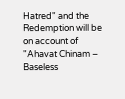Hatred" and the Redemption will be on account of "Ahavat Chinam – Baseless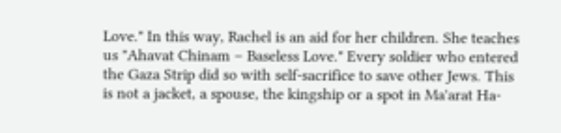Love." In this way, Rachel is an aid for her children. She teaches us "Ahavat Chinam – Baseless Love." Every soldier who entered the Gaza Strip did so with self-sacrifice to save other Jews. This is not a jacket, a spouse, the kingship or a spot in Ma'arat Ha-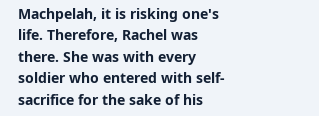Machpelah, it is risking one's life. Therefore, Rachel was there. She was with every soldier who entered with self-sacrifice for the sake of his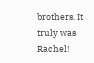brothers. It truly was Rachel!